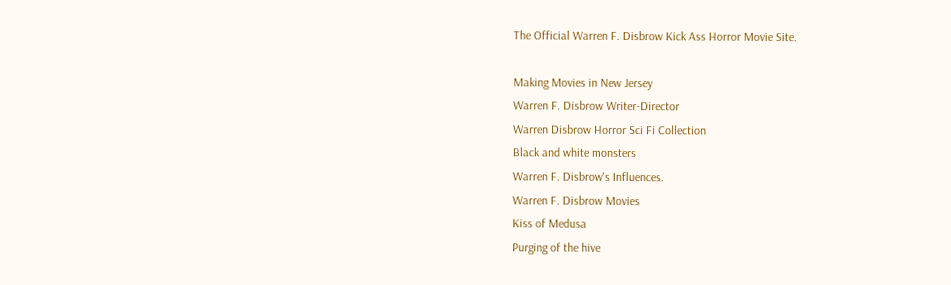The Official Warren F. Disbrow Kick Ass Horror Movie Site.

Making Movies in New Jersey
Warren F. Disbrow Writer-Director
Warren Disbrow Horror Sci Fi Collection
Black and white monsters
Warren F. Disbrow's Influences.
Warren F. Disbrow Movies
Kiss of Medusa
Purging of the hive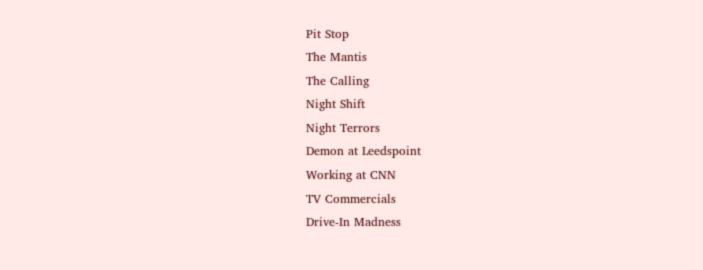Pit Stop
The Mantis
The Calling
Night Shift
Night Terrors
Demon at Leedspoint
Working at CNN
TV Commercials
Drive-In Madness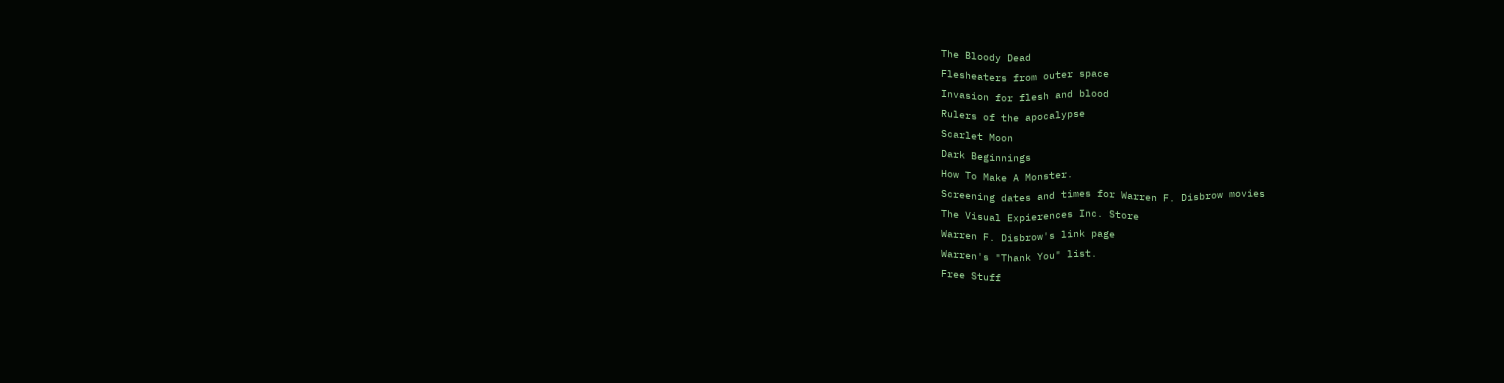The Bloody Dead
Flesheaters from outer space
Invasion for flesh and blood
Rulers of the apocalypse
Scarlet Moon
Dark Beginnings
How To Make A Monster.
Screening dates and times for Warren F. Disbrow movies
The Visual Expierences Inc. Store
Warren F. Disbrow's link page
Warren's "Thank You" list.
Free Stuff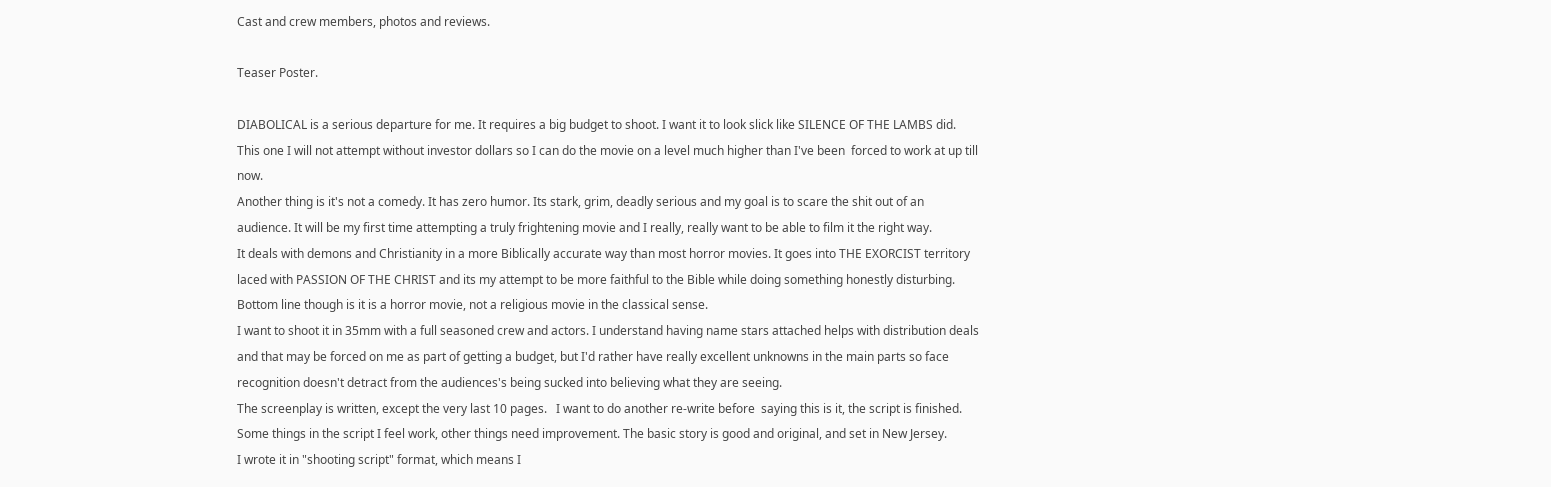Cast and crew members, photos and reviews.

Teaser Poster.

DIABOLICAL is a serious departure for me. It requires a big budget to shoot. I want it to look slick like SILENCE OF THE LAMBS did. This one I will not attempt without investor dollars so I can do the movie on a level much higher than I've been  forced to work at up till now.
Another thing is it's not a comedy. It has zero humor. Its stark, grim, deadly serious and my goal is to scare the shit out of an audience. It will be my first time attempting a truly frightening movie and I really, really want to be able to film it the right way.
It deals with demons and Christianity in a more Biblically accurate way than most horror movies. It goes into THE EXORCIST territory laced with PASSION OF THE CHRIST and its my attempt to be more faithful to the Bible while doing something honestly disturbing.
Bottom line though is it is a horror movie, not a religious movie in the classical sense.
I want to shoot it in 35mm with a full seasoned crew and actors. I understand having name stars attached helps with distribution deals and that may be forced on me as part of getting a budget, but I'd rather have really excellent unknowns in the main parts so face recognition doesn't detract from the audiences's being sucked into believing what they are seeing.
The screenplay is written, except the very last 10 pages.   I want to do another re-write before  saying this is it, the script is finished. Some things in the script I feel work, other things need improvement. The basic story is good and original, and set in New Jersey.
I wrote it in "shooting script" format, which means I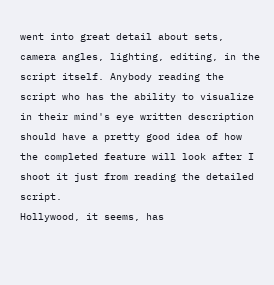went into great detail about sets, camera angles, lighting, editing, in the script itself. Anybody reading the script who has the ability to visualize in their mind's eye written description should have a pretty good idea of how the completed feature will look after I shoot it just from reading the detailed script.
Hollywood, it seems, has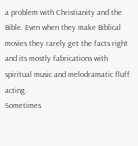a problem with Christianity and the Bible. Even when they make Biblical movies they rarely get the facts right and its mostly fabrications with spiritual music and melodramatic fluff acting.
Sometimes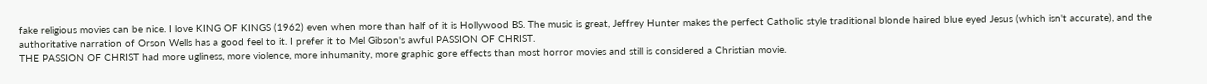fake religious movies can be nice. I love KING OF KINGS (1962) even when more than half of it is Hollywood BS. The music is great, Jeffrey Hunter makes the perfect Catholic style traditional blonde haired blue eyed Jesus (which isn't accurate), and the authoritative narration of Orson Wells has a good feel to it. I prefer it to Mel Gibson's awful PASSION OF CHRIST.
THE PASSION OF CHRIST had more ugliness, more violence, more inhumanity, more graphic gore effects than most horror movies and still is considered a Christian movie.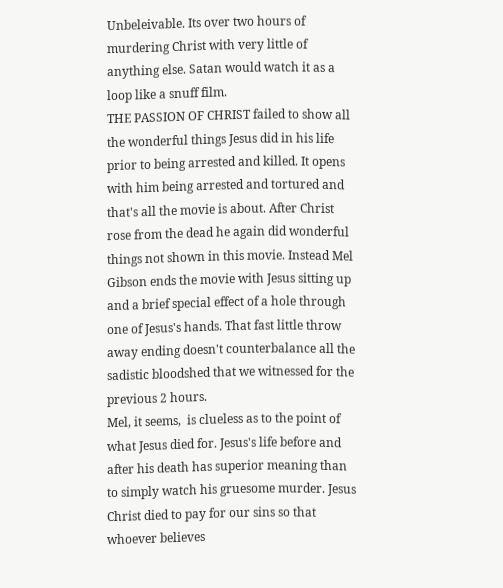Unbeleivable. Its over two hours of murdering Christ with very little of anything else. Satan would watch it as a loop like a snuff film.
THE PASSION OF CHRIST failed to show all the wonderful things Jesus did in his life prior to being arrested and killed. It opens with him being arrested and tortured and that's all the movie is about. After Christ rose from the dead he again did wonderful things not shown in this movie. Instead Mel Gibson ends the movie with Jesus sitting up and a brief special effect of a hole through one of Jesus's hands. That fast little throw away ending doesn't counterbalance all the sadistic bloodshed that we witnessed for the previous 2 hours.
Mel, it seems,  is clueless as to the point of what Jesus died for. Jesus's life before and after his death has superior meaning than to simply watch his gruesome murder. Jesus Christ died to pay for our sins so that whoever believes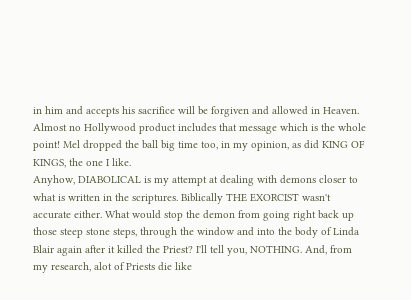in him and accepts his sacrifice will be forgiven and allowed in Heaven. Almost no Hollywood product includes that message which is the whole point! Mel dropped the ball big time too, in my opinion, as did KING OF KINGS, the one I like.
Anyhow, DIABOLICAL is my attempt at dealing with demons closer to what is written in the scriptures. Biblically THE EXORCIST wasn't accurate either. What would stop the demon from going right back up those steep stone steps, through the window and into the body of Linda Blair again after it killed the Priest? I'll tell you, NOTHING. And, from my research, alot of Priests die like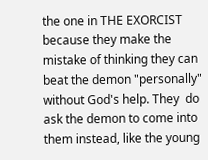the one in THE EXORCIST because they make the mistake of thinking they can beat the demon "personally" without God's help. They  do ask the demon to come into them instead, like the young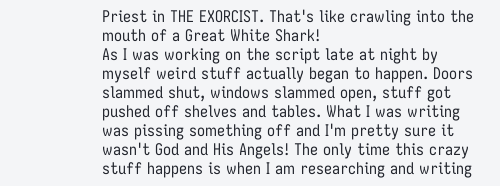Priest in THE EXORCIST. That's like crawling into the mouth of a Great White Shark!
As I was working on the script late at night by myself weird stuff actually began to happen. Doors slammed shut, windows slammed open, stuff got pushed off shelves and tables. What I was writing was pissing something off and I'm pretty sure it wasn't God and His Angels! The only time this crazy stuff happens is when I am researching and writing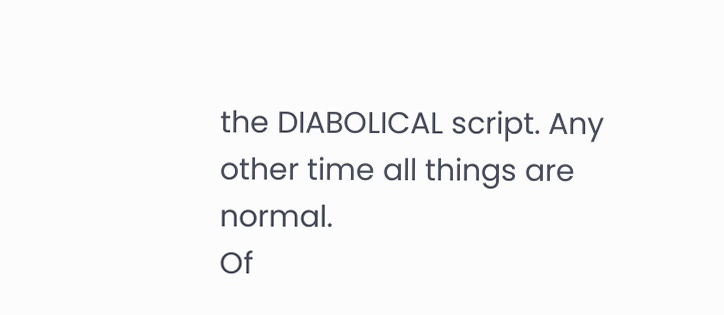the DIABOLICAL script. Any other time all things are normal.
Of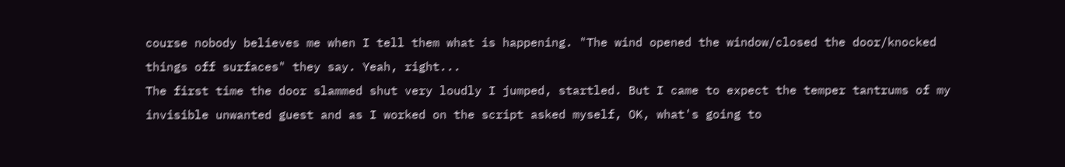course nobody believes me when I tell them what is happening. "The wind opened the window/closed the door/knocked things off surfaces" they say. Yeah, right...
The first time the door slammed shut very loudly I jumped, startled. But I came to expect the temper tantrums of my invisible unwanted guest and as I worked on the script asked myself, OK, what's going to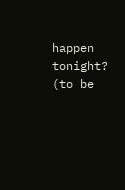happen tonight?
(to be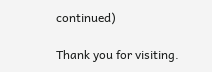continued)

Thank you for visiting.